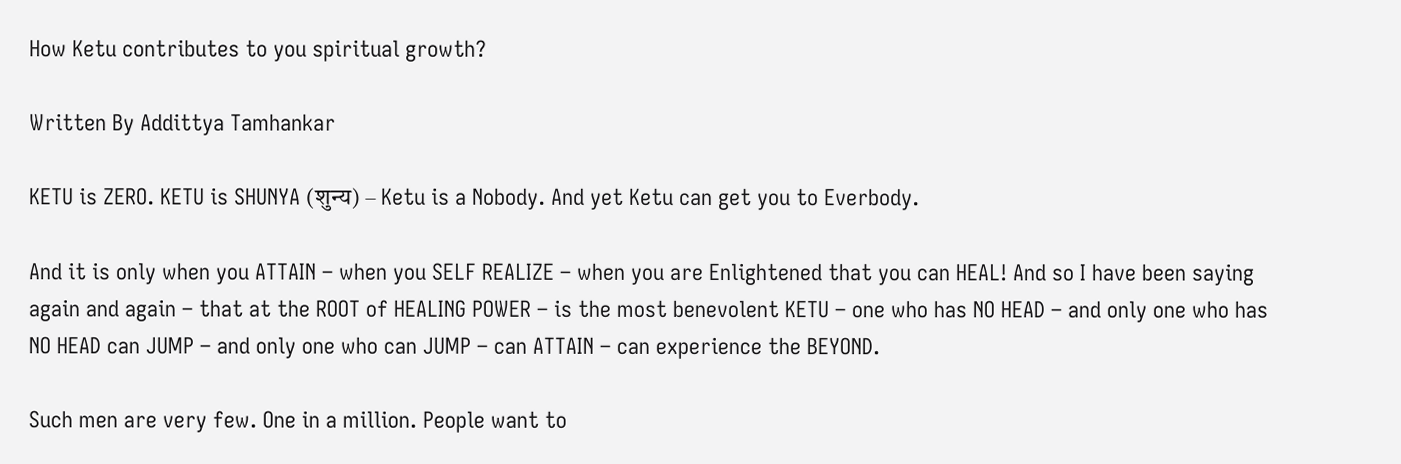How Ketu contributes to you spiritual growth?

Written By Addittya Tamhankar

KETU is ZERO. KETU is SHUNYA (शुन्य) – Ketu is a Nobody. And yet Ketu can get you to Everbody.

And it is only when you ATTAIN – when you SELF REALIZE – when you are Enlightened that you can HEAL! And so I have been saying again and again – that at the ROOT of HEALING POWER – is the most benevolent KETU – one who has NO HEAD – and only one who has NO HEAD can JUMP – and only one who can JUMP – can ATTAIN – can experience the BEYOND.

Such men are very few. One in a million. People want to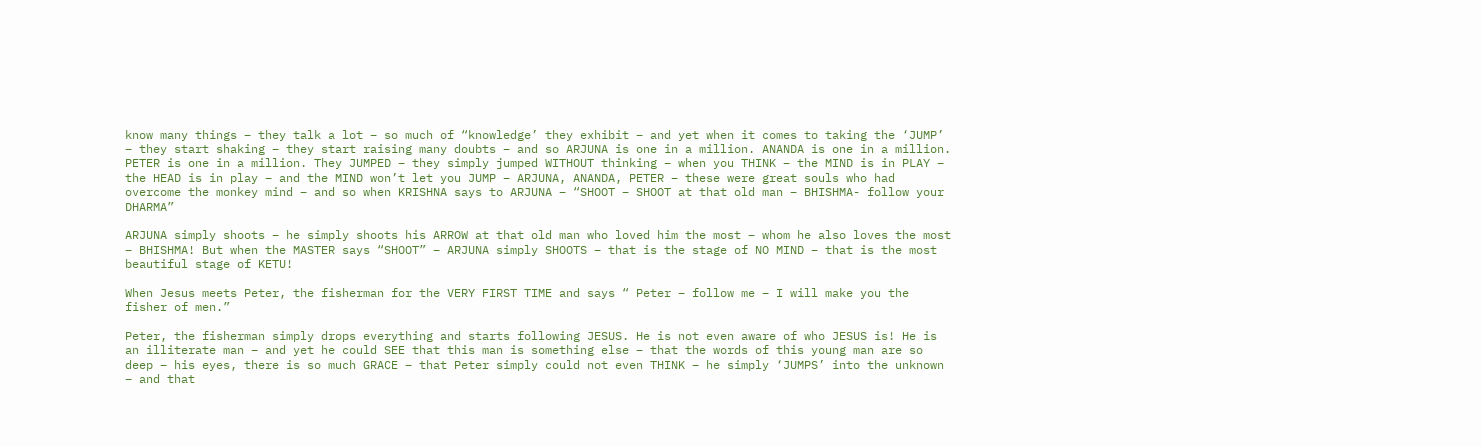know many things – they talk a lot – so much of “knowledge’ they exhibit – and yet when it comes to taking the ‘JUMP’ – they start shaking – they start raising many doubts – and so ARJUNA is one in a million. ANANDA is one in a million. PETER is one in a million. They JUMPED – they simply jumped WITHOUT thinking – when you THINK – the MIND is in PLAY – the HEAD is in play – and the MIND won’t let you JUMP – ARJUNA, ANANDA, PETER – these were great souls who had overcome the monkey mind – and so when KRISHNA says to ARJUNA – “SHOOT – SHOOT at that old man – BHISHMA- follow your DHARMA”

ARJUNA simply shoots – he simply shoots his ARROW at that old man who loved him the most – whom he also loves the most – BHISHMA! But when the MASTER says “SHOOT” – ARJUNA simply SHOOTS – that is the stage of NO MIND – that is the most beautiful stage of KETU!

When Jesus meets Peter, the fisherman for the VERY FIRST TIME and says “ Peter – follow me – I will make you the fisher of men.”

Peter, the fisherman simply drops everything and starts following JESUS. He is not even aware of who JESUS is! He is an illiterate man – and yet he could SEE that this man is something else – that the words of this young man are so deep – his eyes, there is so much GRACE – that Peter simply could not even THINK – he simply ‘JUMPS’ into the unknown – and that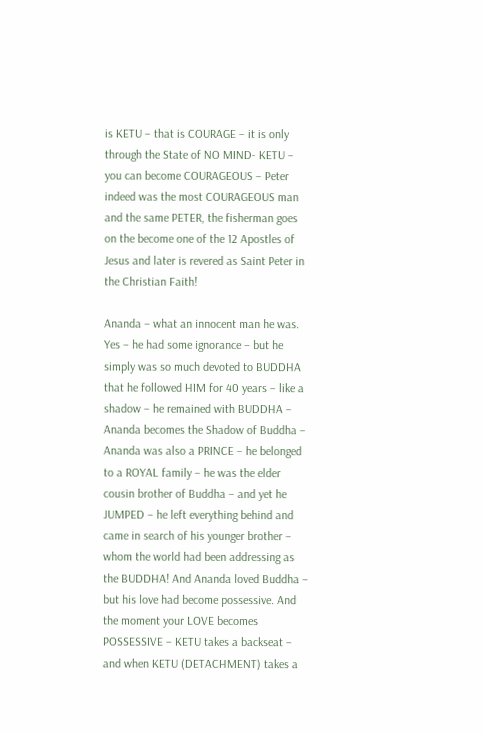is KETU – that is COURAGE – it is only through the State of NO MIND- KETU – you can become COURAGEOUS – Peter indeed was the most COURAGEOUS man and the same PETER, the fisherman goes on the become one of the 12 Apostles of Jesus and later is revered as Saint Peter in the Christian Faith!

Ananda – what an innocent man he was. Yes – he had some ignorance – but he simply was so much devoted to BUDDHA that he followed HIM for 40 years – like a shadow – he remained with BUDDHA – Ananda becomes the Shadow of Buddha – Ananda was also a PRINCE – he belonged to a ROYAL family – he was the elder cousin brother of Buddha – and yet he JUMPED – he left everything behind and came in search of his younger brother – whom the world had been addressing as the BUDDHA! And Ananda loved Buddha – but his love had become possessive. And the moment your LOVE becomes POSSESSIVE – KETU takes a backseat – and when KETU (DETACHMENT) takes a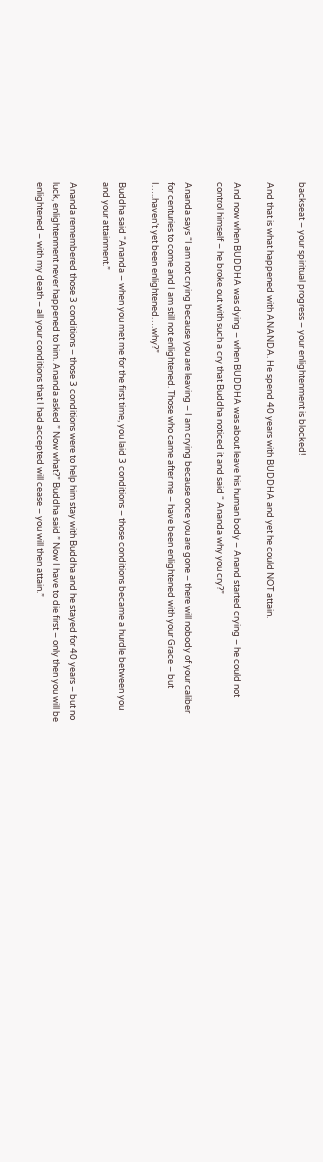backseat – your spiritual progress – your enlightenment is blocked!

And that is what happened with ANANDA. He spend 40 years with BUDDHA and yet he could NOT attain.

And now when BUDDHA was dying – when BUDDHA was about leave his human body – Anand started crying – he could not control himself – he broke out with such a cry that Buddha noticed it and said “ Ananda why you cry?”

Ananda says “I am not crying because you are leaving – I am crying because once you are gone – there will nobody of your caliber for centuries to come and I am still not enlightened. Those who came after me – have been enlightened with your Grace – but I…..haven’t yet been enlightened….why?”

Buddha said “Ananda – when you met me for the first time, you laid 3 conditions – those conditions became a hurdle between you and your attainment.”

Ananda remembered those 3 conditions – those 3 conditions were to help him stay with Buddha and he stayed for 40 years – but no luck, enlightenment never happened to him. Ananda asked ” Now what?” Buddha said ” Now I have to die first – only then you will be enlightened – with my death – all your conditions that I had accepted will cease – you will then attain.”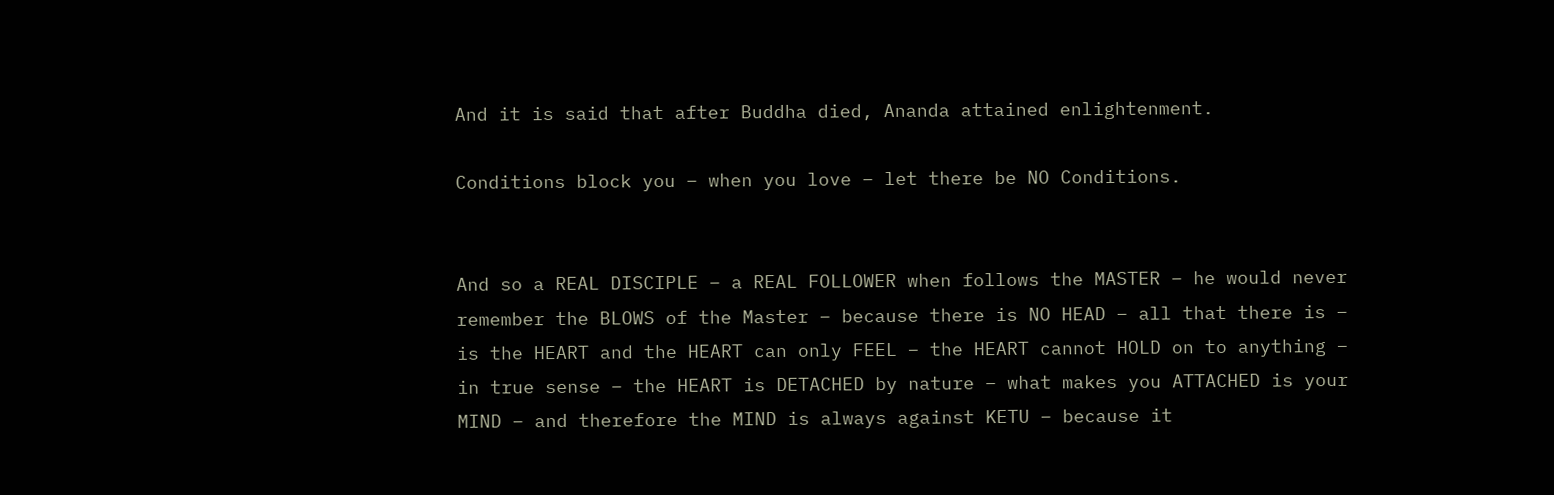And it is said that after Buddha died, Ananda attained enlightenment.

Conditions block you – when you love – let there be NO Conditions.


And so a REAL DISCIPLE – a REAL FOLLOWER when follows the MASTER – he would never remember the BLOWS of the Master – because there is NO HEAD – all that there is – is the HEART and the HEART can only FEEL – the HEART cannot HOLD on to anything – in true sense – the HEART is DETACHED by nature – what makes you ATTACHED is your MIND – and therefore the MIND is always against KETU – because it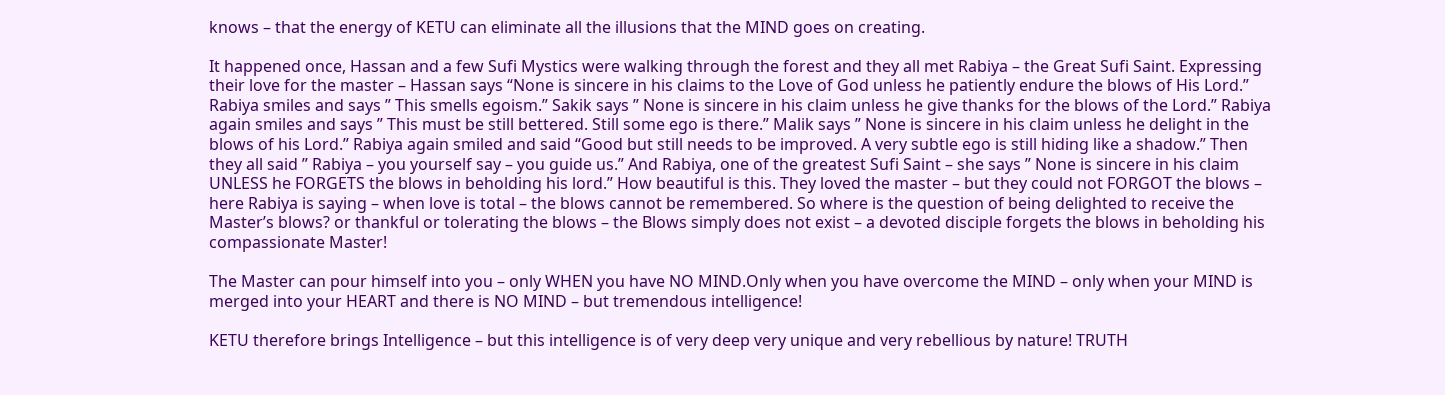knows – that the energy of KETU can eliminate all the illusions that the MIND goes on creating.

It happened once, Hassan and a few Sufi Mystics were walking through the forest and they all met Rabiya – the Great Sufi Saint. Expressing their love for the master – Hassan says “None is sincere in his claims to the Love of God unless he patiently endure the blows of His Lord.” Rabiya smiles and says ” This smells egoism.” Sakik says ” None is sincere in his claim unless he give thanks for the blows of the Lord.” Rabiya again smiles and says ” This must be still bettered. Still some ego is there.” Malik says ” None is sincere in his claim unless he delight in the blows of his Lord.” Rabiya again smiled and said “Good but still needs to be improved. A very subtle ego is still hiding like a shadow.” Then they all said ” Rabiya – you yourself say – you guide us.” And Rabiya, one of the greatest Sufi Saint – she says ” None is sincere in his claim UNLESS he FORGETS the blows in beholding his lord.” How beautiful is this. They loved the master – but they could not FORGOT the blows – here Rabiya is saying – when love is total – the blows cannot be remembered. So where is the question of being delighted to receive the Master’s blows? or thankful or tolerating the blows – the Blows simply does not exist – a devoted disciple forgets the blows in beholding his compassionate Master!

The Master can pour himself into you – only WHEN you have NO MIND.Only when you have overcome the MIND – only when your MIND is merged into your HEART and there is NO MIND – but tremendous intelligence!

KETU therefore brings Intelligence – but this intelligence is of very deep very unique and very rebellious by nature! TRUTH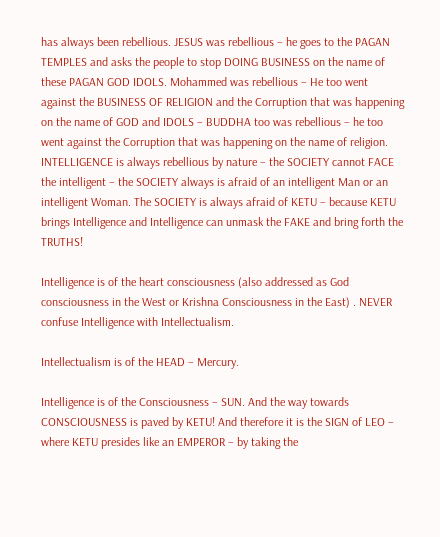has always been rebellious. JESUS was rebellious – he goes to the PAGAN TEMPLES and asks the people to stop DOING BUSINESS on the name of these PAGAN GOD IDOLS. Mohammed was rebellious – He too went against the BUSINESS OF RELIGION and the Corruption that was happening on the name of GOD and IDOLS – BUDDHA too was rebellious – he too went against the Corruption that was happening on the name of religion. INTELLIGENCE is always rebellious by nature – the SOCIETY cannot FACE the intelligent – the SOCIETY always is afraid of an intelligent Man or an intelligent Woman. The SOCIETY is always afraid of KETU – because KETU brings Intelligence and Intelligence can unmask the FAKE and bring forth the TRUTHS!

Intelligence is of the heart consciousness (also addressed as God consciousness in the West or Krishna Consciousness in the East) . NEVER confuse Intelligence with Intellectualism.

Intellectualism is of the HEAD – Mercury.

Intelligence is of the Consciousness – SUN. And the way towards CONSCIOUSNESS is paved by KETU! And therefore it is the SIGN of LEO – where KETU presides like an EMPEROR – by taking the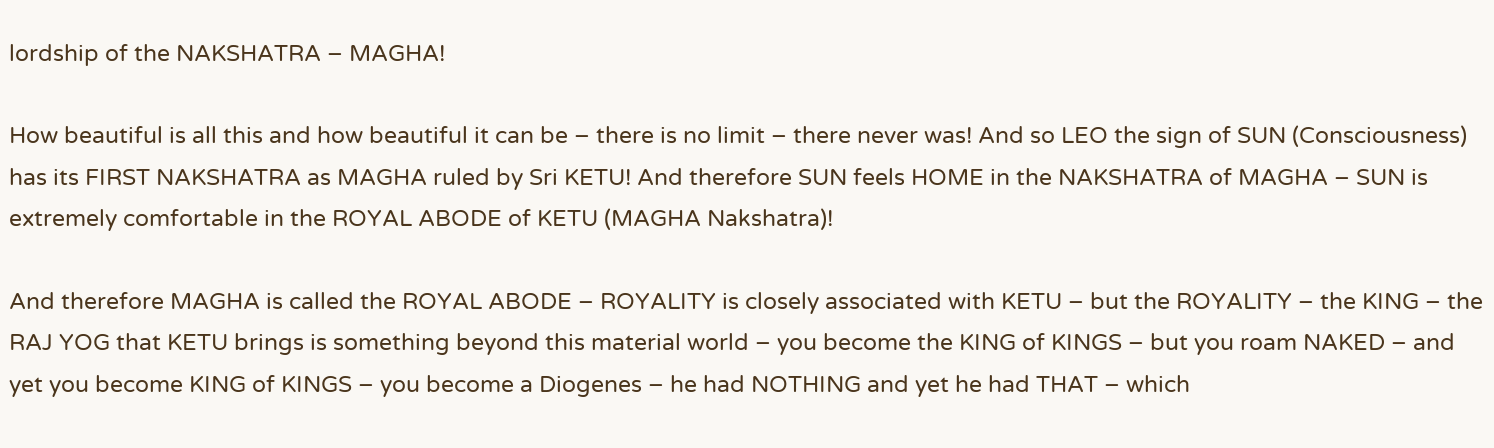lordship of the NAKSHATRA – MAGHA!

How beautiful is all this and how beautiful it can be – there is no limit – there never was! And so LEO the sign of SUN (Consciousness) has its FIRST NAKSHATRA as MAGHA ruled by Sri KETU! And therefore SUN feels HOME in the NAKSHATRA of MAGHA – SUN is extremely comfortable in the ROYAL ABODE of KETU (MAGHA Nakshatra)!

And therefore MAGHA is called the ROYAL ABODE – ROYALITY is closely associated with KETU – but the ROYALITY – the KING – the RAJ YOG that KETU brings is something beyond this material world – you become the KING of KINGS – but you roam NAKED – and yet you become KING of KINGS – you become a Diogenes – he had NOTHING and yet he had THAT – which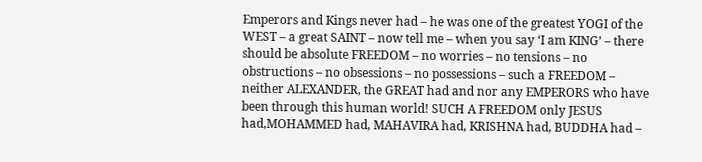Emperors and Kings never had – he was one of the greatest YOGI of the WEST – a great SAINT – now tell me – when you say ‘I am KING’ – there should be absolute FREEDOM – no worries – no tensions – no obstructions – no obsessions – no possessions – such a FREEDOM – neither ALEXANDER, the GREAT had and nor any EMPERORS who have been through this human world! SUCH A FREEDOM only JESUS had,MOHAMMED had, MAHAVIRA had, KRISHNA had, BUDDHA had –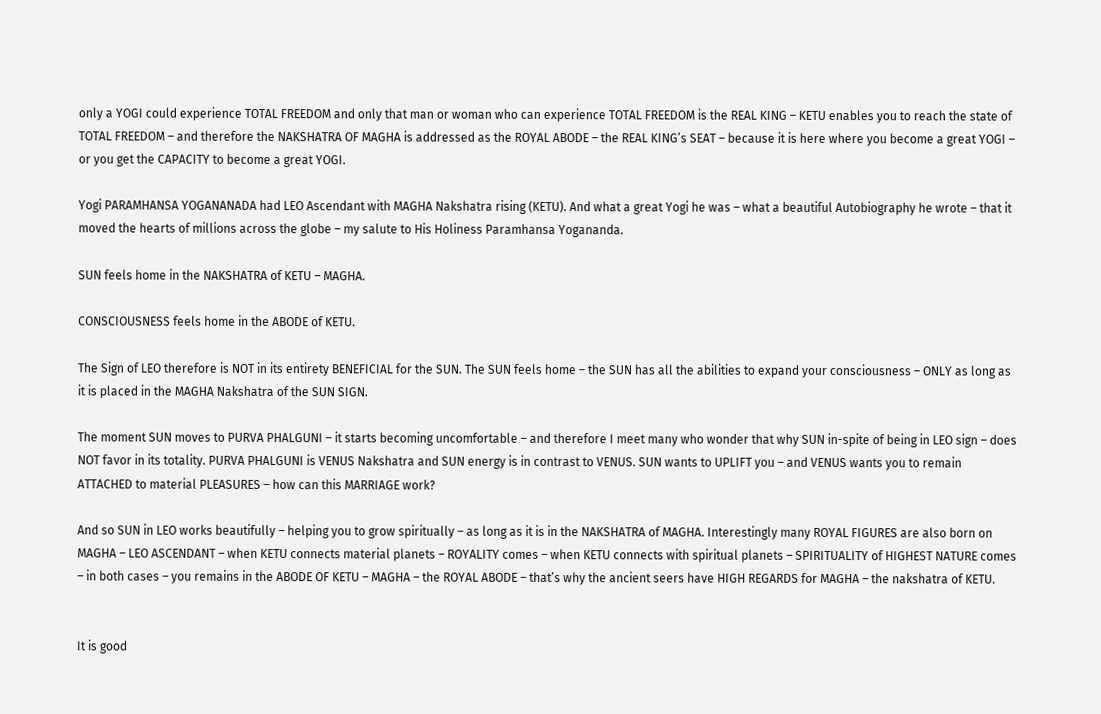only a YOGI could experience TOTAL FREEDOM and only that man or woman who can experience TOTAL FREEDOM is the REAL KING – KETU enables you to reach the state of TOTAL FREEDOM – and therefore the NAKSHATRA OF MAGHA is addressed as the ROYAL ABODE – the REAL KING’s SEAT – because it is here where you become a great YOGI – or you get the CAPACITY to become a great YOGI.

Yogi PARAMHANSA YOGANANADA had LEO Ascendant with MAGHA Nakshatra rising (KETU). And what a great Yogi he was – what a beautiful Autobiography he wrote – that it moved the hearts of millions across the globe – my salute to His Holiness Paramhansa Yogananda.

SUN feels home in the NAKSHATRA of KETU – MAGHA.

CONSCIOUSNESS feels home in the ABODE of KETU.

The Sign of LEO therefore is NOT in its entirety BENEFICIAL for the SUN. The SUN feels home – the SUN has all the abilities to expand your consciousness – ONLY as long as it is placed in the MAGHA Nakshatra of the SUN SIGN.

The moment SUN moves to PURVA PHALGUNI – it starts becoming uncomfortable – and therefore I meet many who wonder that why SUN in-spite of being in LEO sign – does NOT favor in its totality. PURVA PHALGUNI is VENUS Nakshatra and SUN energy is in contrast to VENUS. SUN wants to UPLIFT you – and VENUS wants you to remain ATTACHED to material PLEASURES – how can this MARRIAGE work?

And so SUN in LEO works beautifully – helping you to grow spiritually – as long as it is in the NAKSHATRA of MAGHA. Interestingly many ROYAL FIGURES are also born on MAGHA – LEO ASCENDANT – when KETU connects material planets – ROYALITY comes – when KETU connects with spiritual planets – SPIRITUALITY of HIGHEST NATURE comes – in both cases – you remains in the ABODE OF KETU – MAGHA – the ROYAL ABODE – that’s why the ancient seers have HIGH REGARDS for MAGHA – the nakshatra of KETU.


It is good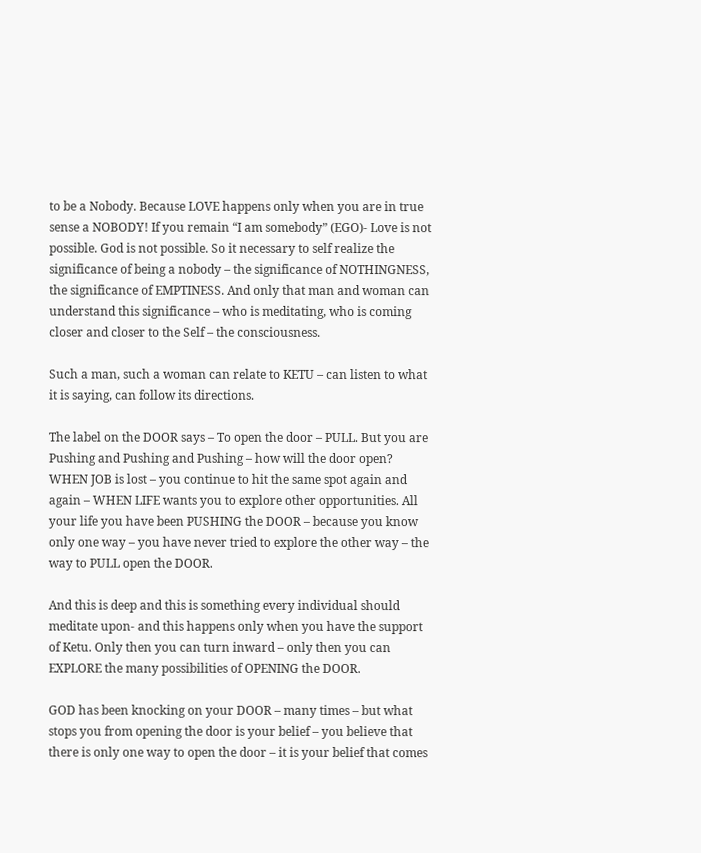to be a Nobody. Because LOVE happens only when you are in true sense a NOBODY! If you remain “I am somebody” (EGO)- Love is not possible. God is not possible. So it necessary to self realize the significance of being a nobody – the significance of NOTHINGNESS, the significance of EMPTINESS. And only that man and woman can understand this significance – who is meditating, who is coming closer and closer to the Self – the consciousness.

Such a man, such a woman can relate to KETU – can listen to what it is saying, can follow its directions.

The label on the DOOR says – To open the door – PULL. But you are Pushing and Pushing and Pushing – how will the door open? WHEN JOB is lost – you continue to hit the same spot again and again – WHEN LIFE wants you to explore other opportunities. All your life you have been PUSHING the DOOR – because you know only one way – you have never tried to explore the other way – the way to PULL open the DOOR.

And this is deep and this is something every individual should meditate upon- and this happens only when you have the support of Ketu. Only then you can turn inward – only then you can EXPLORE the many possibilities of OPENING the DOOR.

GOD has been knocking on your DOOR – many times – but what stops you from opening the door is your belief – you believe that there is only one way to open the door – it is your belief that comes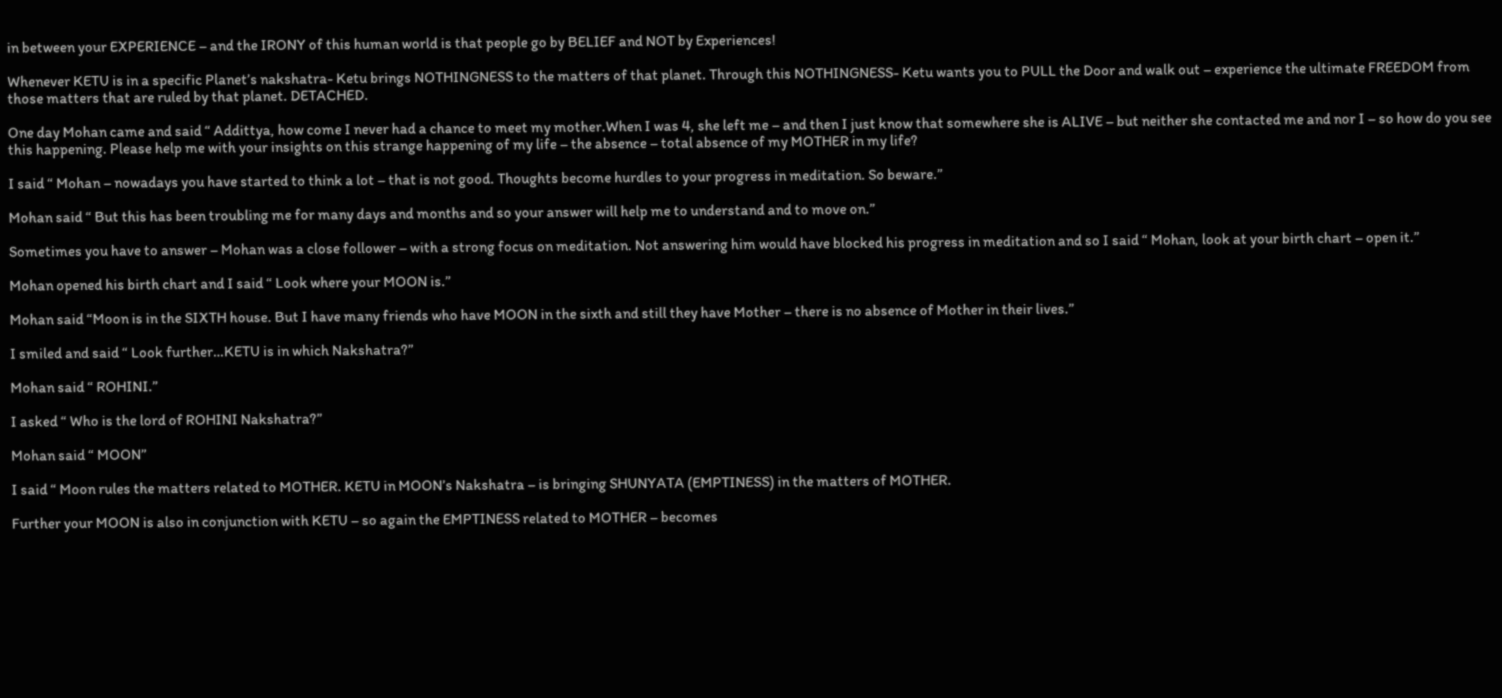in between your EXPERIENCE – and the IRONY of this human world is that people go by BELIEF and NOT by Experiences!

Whenever KETU is in a specific Planet’s nakshatra- Ketu brings NOTHINGNESS to the matters of that planet. Through this NOTHINGNESS- Ketu wants you to PULL the Door and walk out – experience the ultimate FREEDOM from those matters that are ruled by that planet. DETACHED.

One day Mohan came and said “ Addittya, how come I never had a chance to meet my mother.When I was 4, she left me – and then I just know that somewhere she is ALIVE – but neither she contacted me and nor I – so how do you see this happening. Please help me with your insights on this strange happening of my life – the absence – total absence of my MOTHER in my life?

I said “ Mohan – nowadays you have started to think a lot – that is not good. Thoughts become hurdles to your progress in meditation. So beware.”

Mohan said “ But this has been troubling me for many days and months and so your answer will help me to understand and to move on.”

Sometimes you have to answer – Mohan was a close follower – with a strong focus on meditation. Not answering him would have blocked his progress in meditation and so I said “ Mohan, look at your birth chart – open it.”

Mohan opened his birth chart and I said “ Look where your MOON is.”

Mohan said “Moon is in the SIXTH house. But I have many friends who have MOON in the sixth and still they have Mother – there is no absence of Mother in their lives.”

I smiled and said “ Look further…KETU is in which Nakshatra?”

Mohan said “ ROHINI.”

I asked “ Who is the lord of ROHINI Nakshatra?”

Mohan said “ MOON”

I said “ Moon rules the matters related to MOTHER. KETU in MOON’s Nakshatra – is bringing SHUNYATA (EMPTINESS) in the matters of MOTHER.

Further your MOON is also in conjunction with KETU – so again the EMPTINESS related to MOTHER – becomes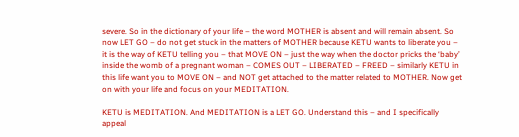severe. So in the dictionary of your life – the word MOTHER is absent and will remain absent. So now LET GO – do not get stuck in the matters of MOTHER because KETU wants to liberate you – it is the way of KETU telling you – that MOVE ON – just the way when the doctor pricks the ‘baby’ inside the womb of a pregnant woman – COMES OUT – LIBERATED – FREED – similarly KETU in this life want you to MOVE ON – and NOT get attached to the matter related to MOTHER. Now get on with your life and focus on your MEDITATION.

KETU is MEDITATION. And MEDITATION is a LET GO. Understand this – and I specifically appeal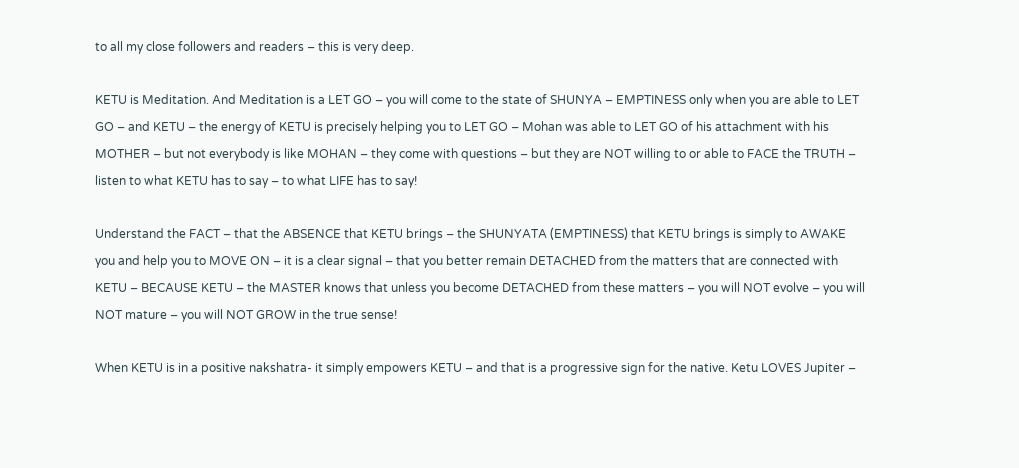to all my close followers and readers – this is very deep.

KETU is Meditation. And Meditation is a LET GO – you will come to the state of SHUNYA – EMPTINESS only when you are able to LET GO – and KETU – the energy of KETU is precisely helping you to LET GO – Mohan was able to LET GO of his attachment with his MOTHER – but not everybody is like MOHAN – they come with questions – but they are NOT willing to or able to FACE the TRUTH – listen to what KETU has to say – to what LIFE has to say!

Understand the FACT – that the ABSENCE that KETU brings – the SHUNYATA (EMPTINESS) that KETU brings is simply to AWAKE you and help you to MOVE ON – it is a clear signal – that you better remain DETACHED from the matters that are connected with KETU – BECAUSE KETU – the MASTER knows that unless you become DETACHED from these matters – you will NOT evolve – you will NOT mature – you will NOT GROW in the true sense!

When KETU is in a positive nakshatra- it simply empowers KETU – and that is a progressive sign for the native. Ketu LOVES Jupiter –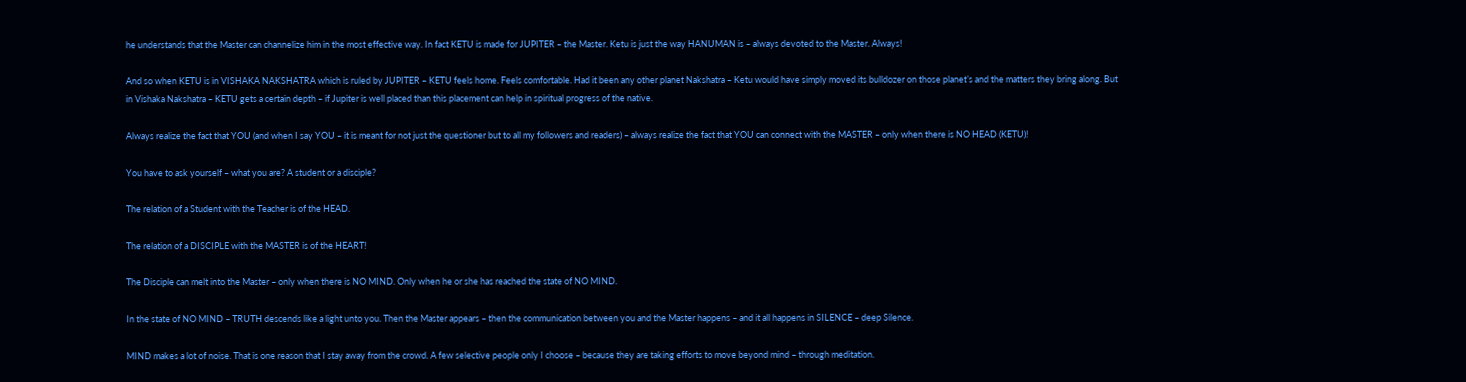he understands that the Master can channelize him in the most effective way. In fact KETU is made for JUPITER – the Master. Ketu is just the way HANUMAN is – always devoted to the Master. Always!

And so when KETU is in VISHAKA NAKSHATRA which is ruled by JUPITER – KETU feels home. Feels comfortable. Had it been any other planet Nakshatra – Ketu would have simply moved its bulldozer on those planet’s and the matters they bring along. But in Vishaka Nakshatra – KETU gets a certain depth – if Jupiter is well placed than this placement can help in spiritual progress of the native.

Always realize the fact that YOU (and when I say YOU – it is meant for not just the questioner but to all my followers and readers) – always realize the fact that YOU can connect with the MASTER – only when there is NO HEAD (KETU)!

You have to ask yourself – what you are? A student or a disciple?

The relation of a Student with the Teacher is of the HEAD.

The relation of a DISCIPLE with the MASTER is of the HEART!

The Disciple can melt into the Master – only when there is NO MIND. Only when he or she has reached the state of NO MIND.

In the state of NO MIND – TRUTH descends like a light unto you. Then the Master appears – then the communication between you and the Master happens – and it all happens in SILENCE – deep Silence.

MIND makes a lot of noise. That is one reason that I stay away from the crowd. A few selective people only I choose – because they are taking efforts to move beyond mind – through meditation.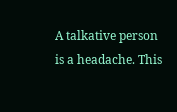A talkative person is a headache. This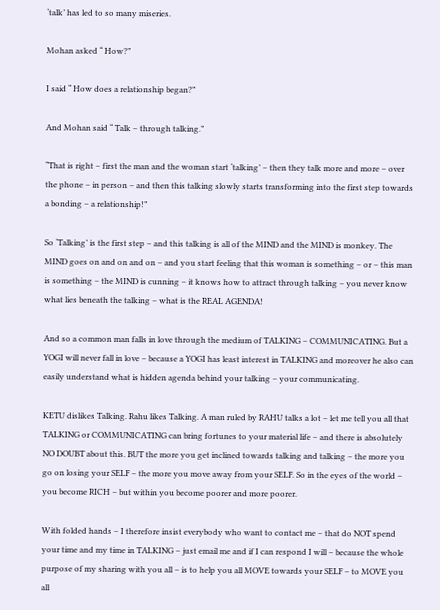‘talk’ has led to so many miseries.

Mohan asked “ How?”

I said “ How does a relationship began?”

And Mohan said “ Talk – through talking.”

“That is right – first the man and the woman start ‘talking’ – then they talk more and more – over the phone – in person – and then this talking slowly starts transforming into the first step towards a bonding – a relationship!”

So ‘Talking’ is the first step – and this talking is all of the MIND and the MIND is monkey. The MIND goes on and on and on – and you start feeling that this woman is something – or – this man is something – the MIND is cunning – it knows how to attract through talking – you never know what lies beneath the talking – what is the REAL AGENDA!

And so a common man falls in love through the medium of TALKING – COMMUNICATING. But a YOGI will never fall in love – because a YOGI has least interest in TALKING and moreover he also can easily understand what is hidden agenda behind your talking – your communicating.

KETU dislikes Talking. Rahu likes Talking. A man ruled by RAHU talks a lot – let me tell you all that TALKING or COMMUNICATING can bring fortunes to your material life – and there is absolutely NO DOUBT about this. BUT the more you get inclined towards talking and talking – the more you go on losing your SELF – the more you move away from your SELF. So in the eyes of the world – you become RICH – but within you become poorer and more poorer.

With folded hands – I therefore insist everybody who want to contact me – that do NOT spend your time and my time in TALKING – just email me and if I can respond I will – because the whole purpose of my sharing with you all – is to help you all MOVE towards your SELF – to MOVE you all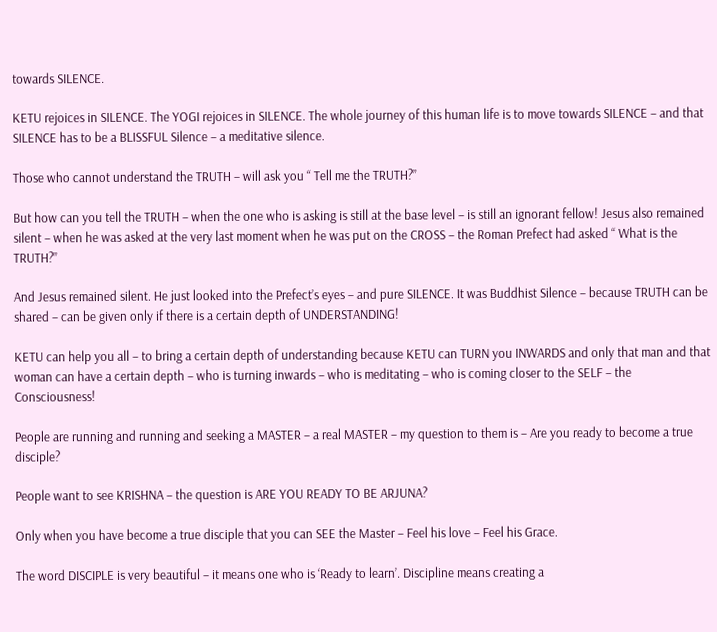towards SILENCE.

KETU rejoices in SILENCE. The YOGI rejoices in SILENCE. The whole journey of this human life is to move towards SILENCE – and that SILENCE has to be a BLISSFUL Silence – a meditative silence.

Those who cannot understand the TRUTH – will ask you “ Tell me the TRUTH?”

But how can you tell the TRUTH – when the one who is asking is still at the base level – is still an ignorant fellow! Jesus also remained silent – when he was asked at the very last moment when he was put on the CROSS – the Roman Prefect had asked “ What is the TRUTH?”

And Jesus remained silent. He just looked into the Prefect’s eyes – and pure SILENCE. It was Buddhist Silence – because TRUTH can be shared – can be given only if there is a certain depth of UNDERSTANDING!

KETU can help you all – to bring a certain depth of understanding because KETU can TURN you INWARDS and only that man and that woman can have a certain depth – who is turning inwards – who is meditating – who is coming closer to the SELF – the Consciousness!

People are running and running and seeking a MASTER – a real MASTER – my question to them is – Are you ready to become a true disciple?

People want to see KRISHNA – the question is ARE YOU READY TO BE ARJUNA?

Only when you have become a true disciple that you can SEE the Master – Feel his love – Feel his Grace.

The word DISCIPLE is very beautiful – it means one who is ‘Ready to learn’. Discipline means creating a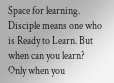Space for learning. Disciple means one who is Ready to Learn. But when can you learn? Only when you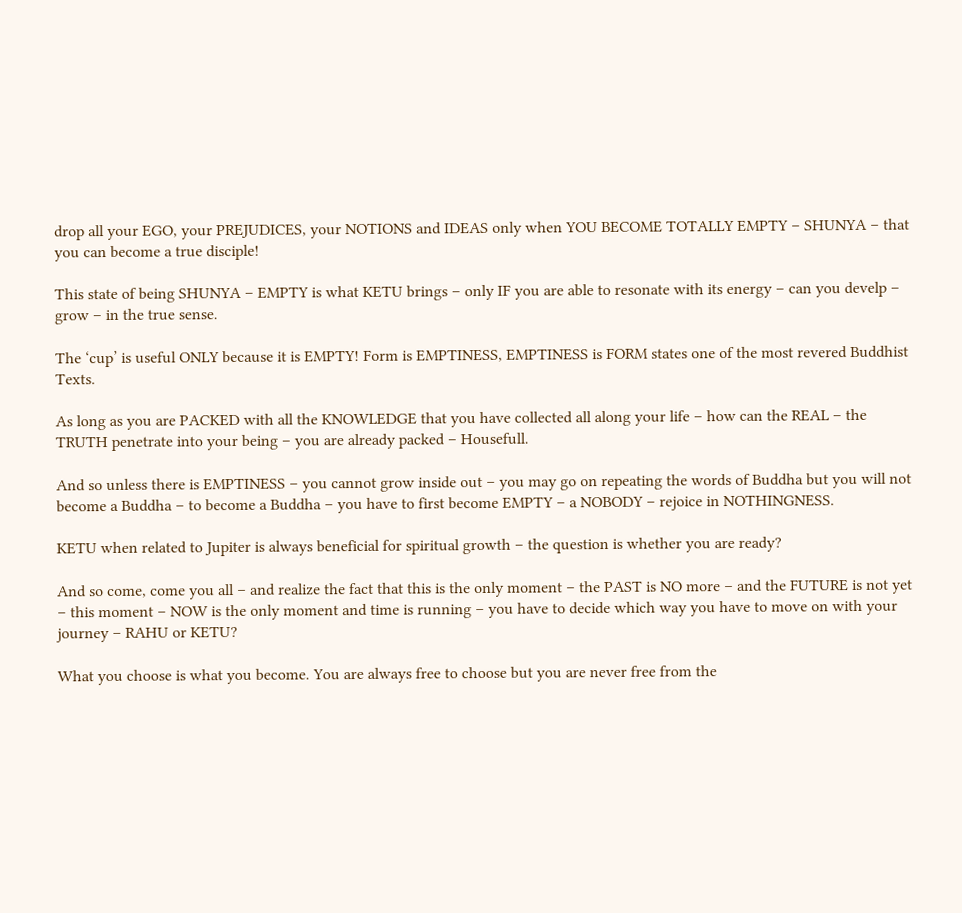drop all your EGO, your PREJUDICES, your NOTIONS and IDEAS only when YOU BECOME TOTALLY EMPTY – SHUNYA – that you can become a true disciple!

This state of being SHUNYA – EMPTY is what KETU brings – only IF you are able to resonate with its energy – can you develp – grow – in the true sense.

The ‘cup’ is useful ONLY because it is EMPTY! Form is EMPTINESS, EMPTINESS is FORM states one of the most revered Buddhist Texts.

As long as you are PACKED with all the KNOWLEDGE that you have collected all along your life – how can the REAL – the TRUTH penetrate into your being – you are already packed – Housefull.

And so unless there is EMPTINESS – you cannot grow inside out – you may go on repeating the words of Buddha but you will not become a Buddha – to become a Buddha – you have to first become EMPTY – a NOBODY – rejoice in NOTHINGNESS.

KETU when related to Jupiter is always beneficial for spiritual growth – the question is whether you are ready?

And so come, come you all – and realize the fact that this is the only moment – the PAST is NO more – and the FUTURE is not yet – this moment – NOW is the only moment and time is running – you have to decide which way you have to move on with your journey – RAHU or KETU?

What you choose is what you become. You are always free to choose but you are never free from the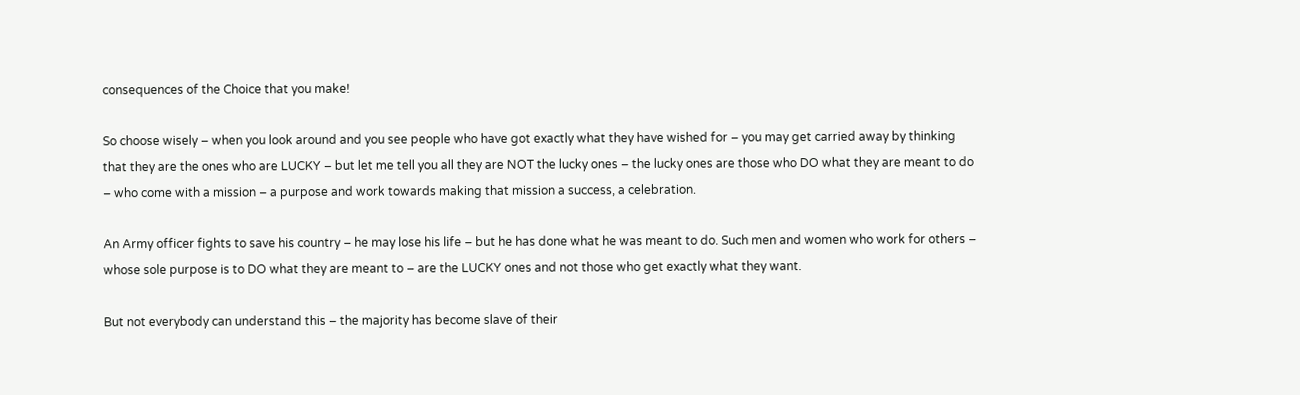consequences of the Choice that you make!

So choose wisely – when you look around and you see people who have got exactly what they have wished for – you may get carried away by thinking that they are the ones who are LUCKY – but let me tell you all they are NOT the lucky ones – the lucky ones are those who DO what they are meant to do – who come with a mission – a purpose and work towards making that mission a success, a celebration.

An Army officer fights to save his country – he may lose his life – but he has done what he was meant to do. Such men and women who work for others – whose sole purpose is to DO what they are meant to – are the LUCKY ones and not those who get exactly what they want.

But not everybody can understand this – the majority has become slave of their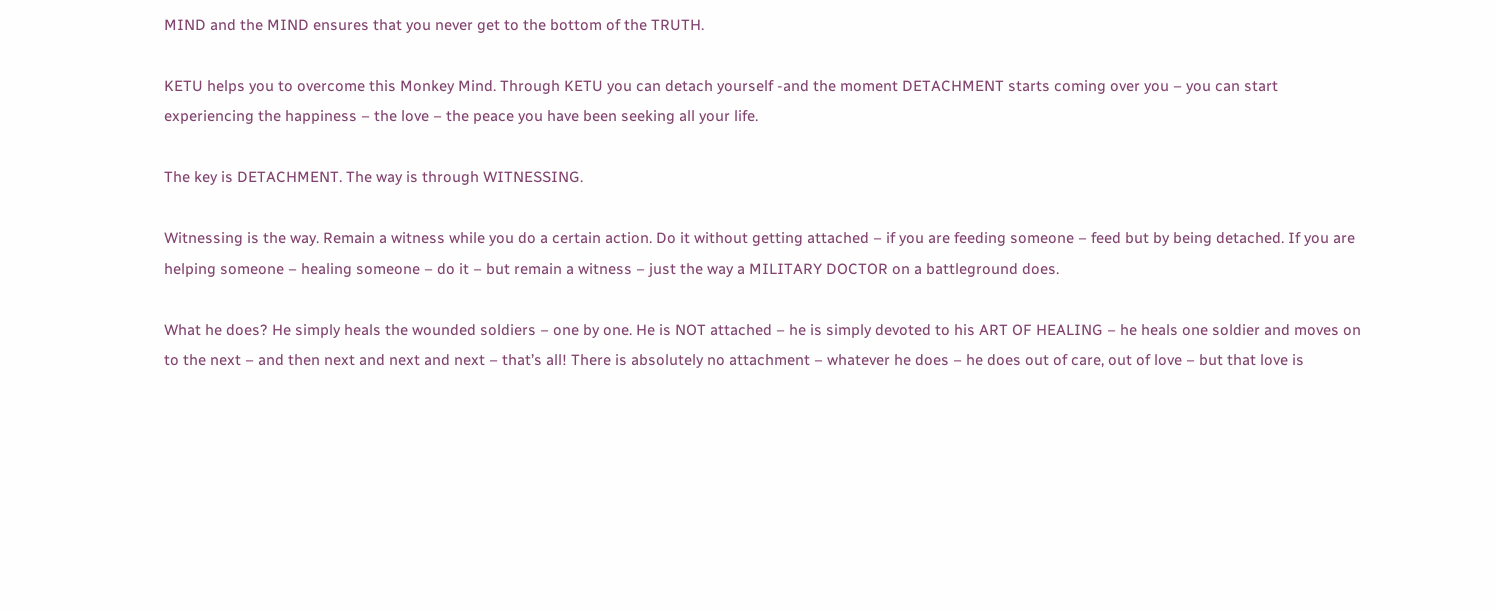MIND and the MIND ensures that you never get to the bottom of the TRUTH.

KETU helps you to overcome this Monkey Mind. Through KETU you can detach yourself -and the moment DETACHMENT starts coming over you – you can start experiencing the happiness – the love – the peace you have been seeking all your life.

The key is DETACHMENT. The way is through WITNESSING.

Witnessing is the way. Remain a witness while you do a certain action. Do it without getting attached – if you are feeding someone – feed but by being detached. If you are helping someone – healing someone – do it – but remain a witness – just the way a MILITARY DOCTOR on a battleground does.

What he does? He simply heals the wounded soldiers – one by one. He is NOT attached – he is simply devoted to his ART OF HEALING – he heals one soldier and moves on to the next – and then next and next and next – that’s all! There is absolutely no attachment – whatever he does – he does out of care, out of love – but that love is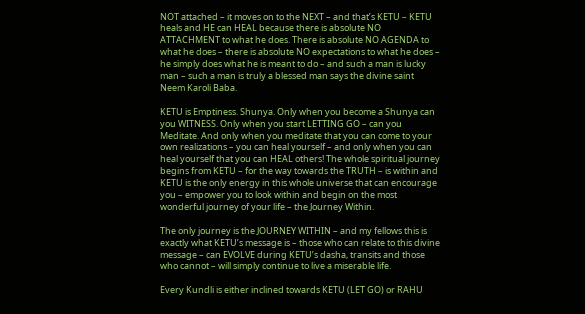NOT attached – it moves on to the NEXT – and that’s KETU – KETU heals and HE can HEAL because there is absolute NO ATTACHMENT to what he does. There is absolute NO AGENDA to what he does – there is absolute NO expectations to what he does – he simply does what he is meant to do – and such a man is lucky man – such a man is truly a blessed man says the divine saint Neem Karoli Baba.

KETU is Emptiness. Shunya. Only when you become a Shunya can you WITNESS. Only when you start LETTING GO – can you Meditate. And only when you meditate that you can come to your own realizations – you can heal yourself – and only when you can heal yourself that you can HEAL others! The whole spiritual journey begins from KETU – for the way towards the TRUTH – is within and KETU is the only energy in this whole universe that can encourage you – empower you to look within and begin on the most wonderful journey of your life – the Journey Within.

The only journey is the JOURNEY WITHIN – and my fellows this is exactly what KETU’s message is – those who can relate to this divine message – can EVOLVE during KETU’s dasha, transits and those who cannot – will simply continue to live a miserable life.

Every Kundli is either inclined towards KETU (LET GO) or RAHU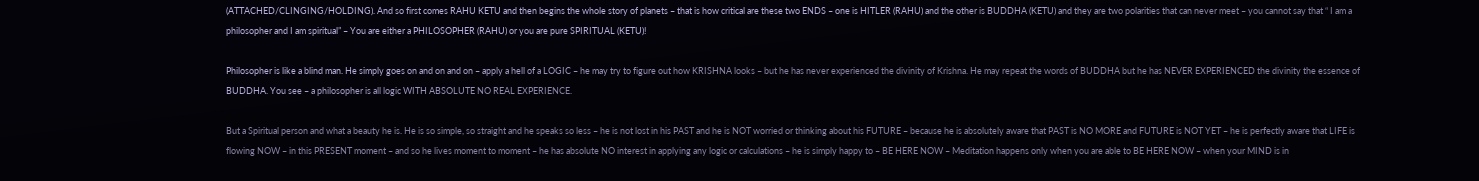(ATTACHED/CLINGING/HOLDING). And so first comes RAHU KETU and then begins the whole story of planets – that is how critical are these two ENDS – one is HITLER (RAHU) and the other is BUDDHA (KETU) and they are two polarities that can never meet – you cannot say that “ I am a philosopher and I am spiritual” – You are either a PHILOSOPHER (RAHU) or you are pure SPIRITUAL (KETU)!

Philosopher is like a blind man. He simply goes on and on and on – apply a hell of a LOGIC – he may try to figure out how KRISHNA looks – but he has never experienced the divinity of Krishna. He may repeat the words of BUDDHA but he has NEVER EXPERIENCED the divinity the essence of BUDDHA. You see – a philosopher is all logic WITH ABSOLUTE NO REAL EXPERIENCE.

But a Spiritual person and what a beauty he is. He is so simple, so straight and he speaks so less – he is not lost in his PAST and he is NOT worried or thinking about his FUTURE – because he is absolutely aware that PAST is NO MORE and FUTURE is NOT YET – he is perfectly aware that LIFE is flowing NOW – in this PRESENT moment – and so he lives moment to moment – he has absolute NO interest in applying any logic or calculations – he is simply happy to – BE HERE NOW – Meditation happens only when you are able to BE HERE NOW – when your MIND is in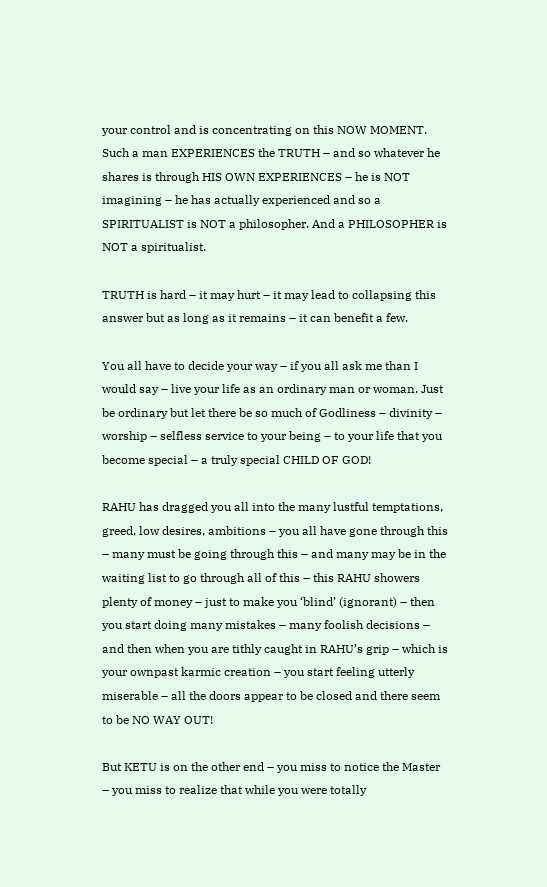your control and is concentrating on this NOW MOMENT. Such a man EXPERIENCES the TRUTH – and so whatever he shares is through HIS OWN EXPERIENCES – he is NOT imagining – he has actually experienced and so a SPIRITUALIST is NOT a philosopher. And a PHILOSOPHER is NOT a spiritualist.

TRUTH is hard – it may hurt – it may lead to collapsing this answer but as long as it remains – it can benefit a few.

You all have to decide your way – if you all ask me than I would say – live your life as an ordinary man or woman. Just be ordinary but let there be so much of Godliness – divinity – worship – selfless service to your being – to your life that you become special – a truly special CHILD OF GOD!

RAHU has dragged you all into the many lustful temptations, greed, low desires, ambitions – you all have gone through this – many must be going through this – and many may be in the waiting list to go through all of this – this RAHU showers plenty of money – just to make you ‘blind’ (ignorant) – then you start doing many mistakes – many foolish decisions – and then when you are tithly caught in RAHU’s grip – which is your ownpast karmic creation – you start feeling utterly miserable – all the doors appear to be closed and there seem to be NO WAY OUT!

But KETU is on the other end – you miss to notice the Master – you miss to realize that while you were totally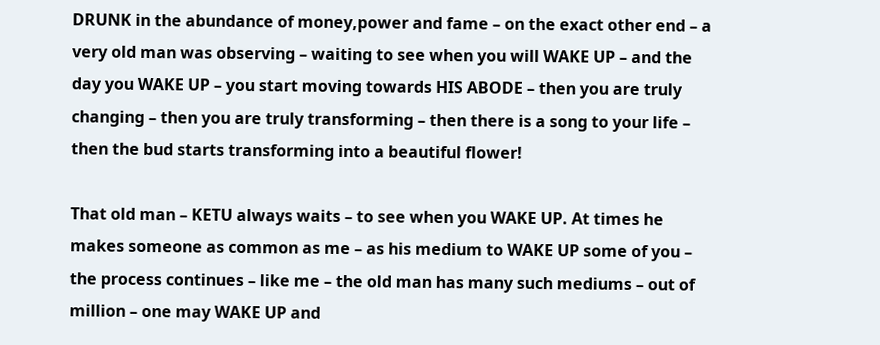DRUNK in the abundance of money,power and fame – on the exact other end – a very old man was observing – waiting to see when you will WAKE UP – and the day you WAKE UP – you start moving towards HIS ABODE – then you are truly changing – then you are truly transforming – then there is a song to your life – then the bud starts transforming into a beautiful flower!

That old man – KETU always waits – to see when you WAKE UP. At times he makes someone as common as me – as his medium to WAKE UP some of you – the process continues – like me – the old man has many such mediums – out of million – one may WAKE UP and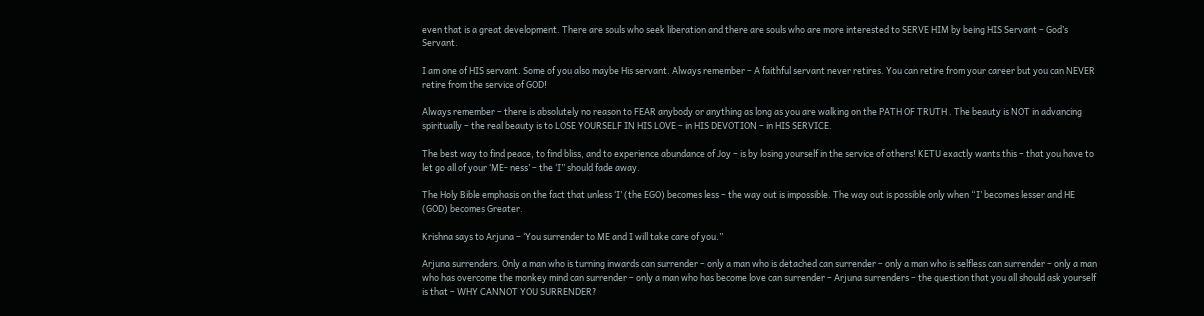even that is a great development. There are souls who seek liberation and there are souls who are more interested to SERVE HIM by being HIS Servant – God’s Servant.

I am one of HIS servant. Some of you also maybe His servant. Always remember – A faithful servant never retires. You can retire from your career but you can NEVER retire from the service of GOD!

Always remember – there is absolutely no reason to FEAR anybody or anything as long as you are walking on the PATH OF TRUTH . The beauty is NOT in advancing spiritually – the real beauty is to LOSE YOURSELF IN HIS LOVE – in HIS DEVOTION – in HIS SERVICE.

The best way to find peace, to find bliss, and to experience abundance of Joy – is by losing yourself in the service of others! KETU exactly wants this – that you have to let go all of your ‘ME- ness’ – the ‘I” should fade away.

The Holy Bible emphasis on the fact that unless ‘I’ (the EGO) becomes less – the way out is impossible. The way out is possible only when “I’ becomes lesser and HE (GOD) becomes Greater.

Krishna says to Arjuna – ‘You surrender to ME and I will take care of you.”

Arjuna surrenders. Only a man who is turning inwards can surrender – only a man who is detached can surrender – only a man who is selfless can surrender – only a man who has overcome the monkey mind can surrender – only a man who has become love can surrender – Arjuna surrenders – the question that you all should ask yourself is that – WHY CANNOT YOU SURRENDER?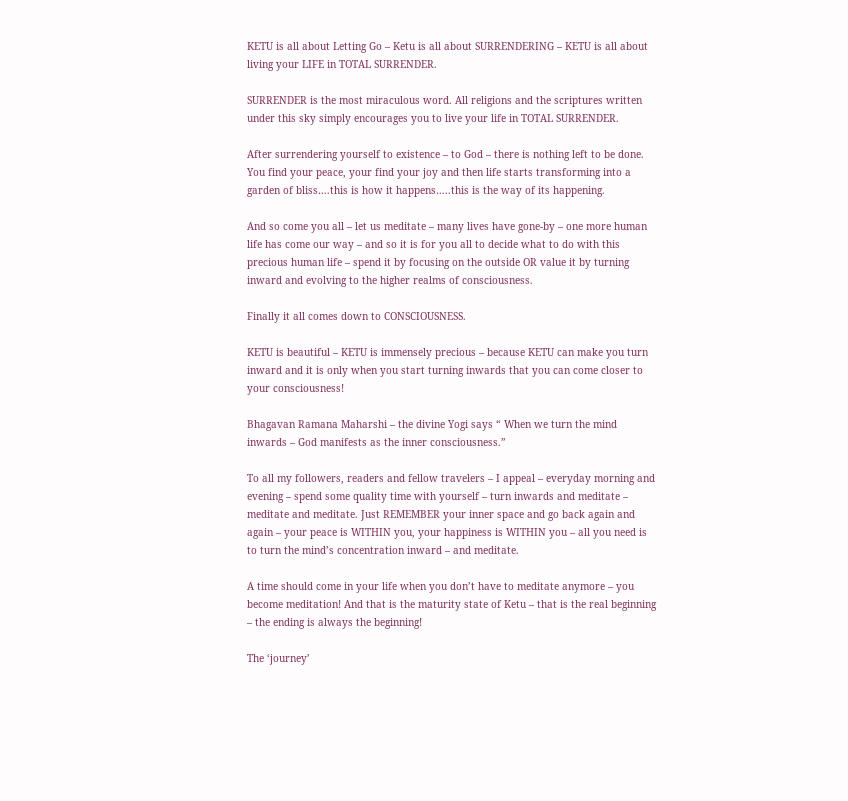KETU is all about Letting Go – Ketu is all about SURRENDERING – KETU is all about living your LIFE in TOTAL SURRENDER.

SURRENDER is the most miraculous word. All religions and the scriptures written under this sky simply encourages you to live your life in TOTAL SURRENDER.

After surrendering yourself to existence – to God – there is nothing left to be done. You find your peace, your find your joy and then life starts transforming into a garden of bliss….this is how it happens…..this is the way of its happening.

And so come you all – let us meditate – many lives have gone-by – one more human life has come our way – and so it is for you all to decide what to do with this precious human life – spend it by focusing on the outside OR value it by turning inward and evolving to the higher realms of consciousness.

Finally it all comes down to CONSCIOUSNESS.

KETU is beautiful – KETU is immensely precious – because KETU can make you turn inward and it is only when you start turning inwards that you can come closer to your consciousness!

Bhagavan Ramana Maharshi – the divine Yogi says “ When we turn the mind inwards – God manifests as the inner consciousness.”

To all my followers, readers and fellow travelers – I appeal – everyday morning and evening – spend some quality time with yourself – turn inwards and meditate – meditate and meditate. Just REMEMBER your inner space and go back again and again – your peace is WITHIN you, your happiness is WITHIN you – all you need is to turn the mind’s concentration inward – and meditate.

A time should come in your life when you don’t have to meditate anymore – you become meditation! And that is the maturity state of Ketu – that is the real beginning – the ending is always the beginning!

The ‘journey’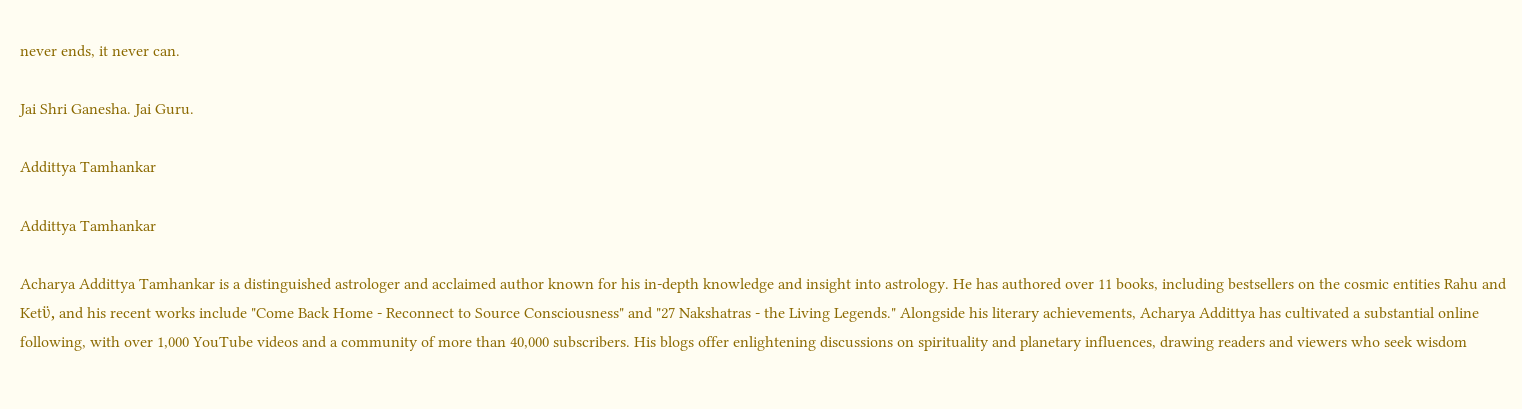never ends, it never can.

Jai Shri Ganesha. Jai Guru.

Addittya Tamhankar

Addittya Tamhankar

Acharya Addittya Tamhankar is a distinguished astrologer and acclaimed author known for his in-depth knowledge and insight into astrology. He has authored over 11 books, including bestsellers on the cosmic entities Rahu and Ketϋ, and his recent works include "Come Back Home - Reconnect to Source Consciousness" and "27 Nakshatras - the Living Legends." Alongside his literary achievements, Acharya Addittya has cultivated a substantial online following, with over 1,000 YouTube videos and a community of more than 40,000 subscribers. His blogs offer enlightening discussions on spirituality and planetary influences, drawing readers and viewers who seek wisdom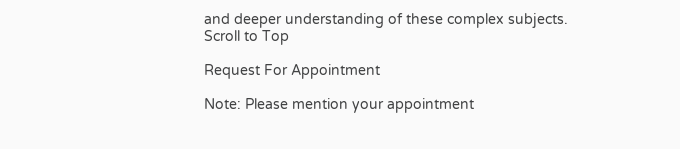and deeper understanding of these complex subjects.
Scroll to Top

Request For Appointment

Note: Please mention your appointment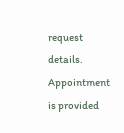request details. Appointment is provided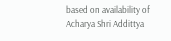based on availability of Acharya Shri Addittya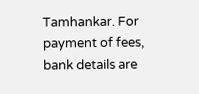Tamhankar. For payment of fees, bank details are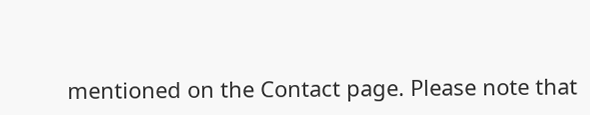mentioned on the Contact page. Please note that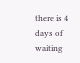there is 4 days of waiting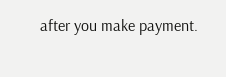after you make payment.